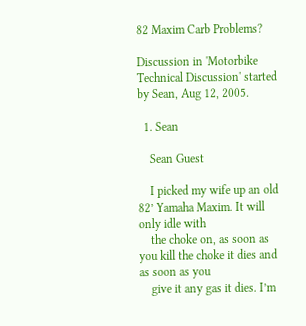82 Maxim Carb Problems?

Discussion in 'Motorbike Technical Discussion' started by Sean, Aug 12, 2005.

  1. Sean

    Sean Guest

    I picked my wife up an old 82’ Yamaha Maxim. It will only idle with
    the choke on, as soon as you kill the choke it dies and as soon as you
    give it any gas it dies. I’m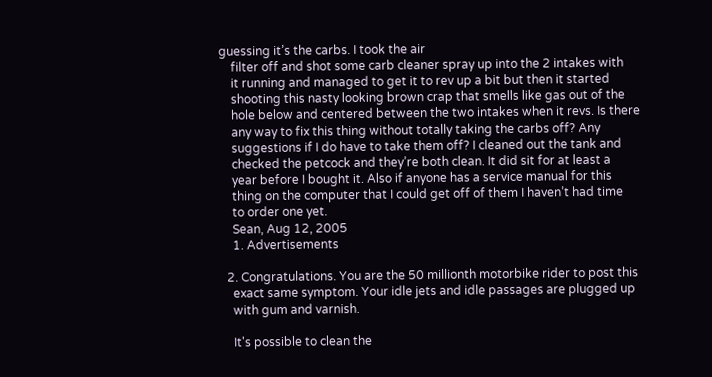guessing it’s the carbs. I took the air
    filter off and shot some carb cleaner spray up into the 2 intakes with
    it running and managed to get it to rev up a bit but then it started
    shooting this nasty looking brown crap that smells like gas out of the
    hole below and centered between the two intakes when it revs. Is there
    any way to fix this thing without totally taking the carbs off? Any
    suggestions if I do have to take them off? I cleaned out the tank and
    checked the petcock and they’re both clean. It did sit for at least a
    year before I bought it. Also if anyone has a service manual for this
    thing on the computer that I could get off of them I haven’t had time
    to order one yet.
    Sean, Aug 12, 2005
    1. Advertisements

  2. Congratulations. You are the 50 millionth motorbike rider to post this
    exact same symptom. Your idle jets and idle passages are plugged up
    with gum and varnish.

    It's possible to clean the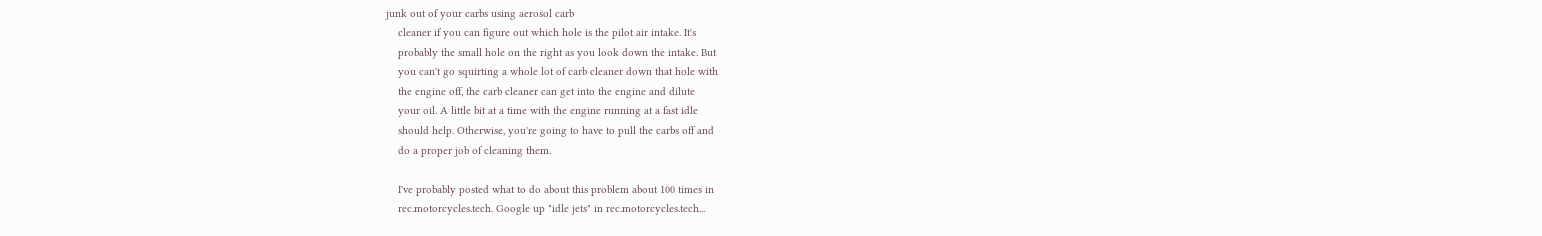junk out of your carbs using aerosol carb
    cleaner if you can figure out which hole is the pilot air intake. It's
    probably the small hole on the right as you look down the intake. But
    you can't go squirting a whole lot of carb cleaner down that hole with
    the engine off, the carb cleaner can get into the engine and dilute
    your oil. A little bit at a time with the engine running at a fast idle
    should help. Otherwise, you're going to have to pull the carbs off and
    do a proper job of cleaning them.

    I've probably posted what to do about this problem about 100 times in
    rec.motorcycles.tech. Google up "idle jets" in rec.motorcycles.tech...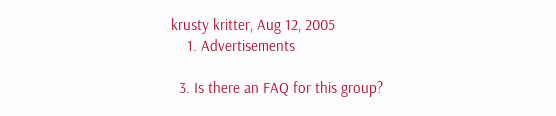krusty kritter, Aug 12, 2005
    1. Advertisements

  3. Is there an FAQ for this group?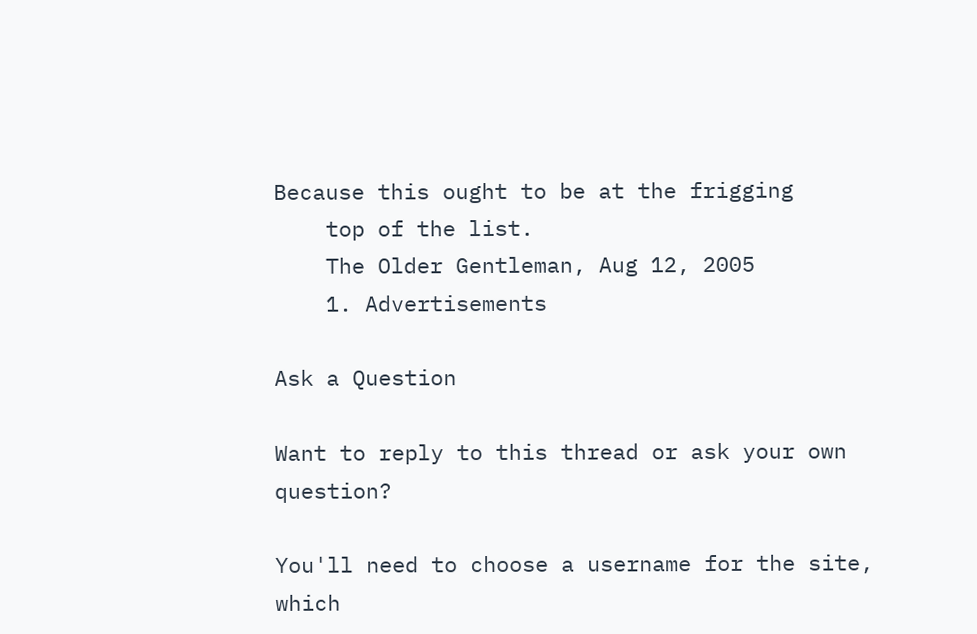Because this ought to be at the frigging
    top of the list.
    The Older Gentleman, Aug 12, 2005
    1. Advertisements

Ask a Question

Want to reply to this thread or ask your own question?

You'll need to choose a username for the site, which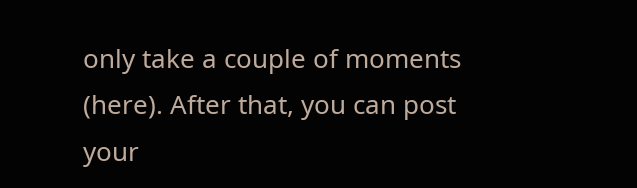only take a couple of moments (here). After that, you can post your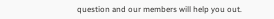question and our members will help you out.